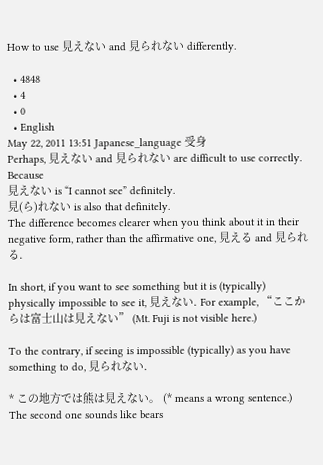How to use 見えない and 見られない differently.

  • 4848
  • 4
  • 0
  • English
May 22, 2011 13:51 Japanese_language 受身
Perhaps, 見えない and 見られない are difficult to use correctly. Because
見えない is “I cannot see” definitely.
見(ら)れない is also that definitely.
The difference becomes clearer when you think about it in their negative form, rather than the affirmative one, 見える and 見られる.

In short, if you want to see something but it is (typically) physically impossible to see it, 見えない. For example, “ここからは富士山は見えない” (Mt. Fuji is not visible here.)

To the contrary, if seeing is impossible (typically) as you have something to do, 見られない.

* この地方では熊は見えない。 (* means a wrong sentence.)
The second one sounds like bears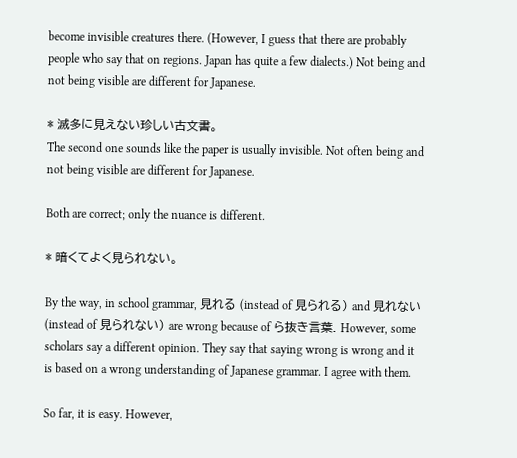become invisible creatures there. (However, I guess that there are probably people who say that on regions. Japan has quite a few dialects.) Not being and not being visible are different for Japanese.

* 滅多に見えない珍しい古文書。
The second one sounds like the paper is usually invisible. Not often being and not being visible are different for Japanese.

Both are correct; only the nuance is different.

* 暗くてよく見られない。

By the way, in school grammar, 見れる (instead of 見られる) and 見れない (instead of 見られない) are wrong because of ら抜き言葉. However, some scholars say a different opinion. They say that saying wrong is wrong and it is based on a wrong understanding of Japanese grammar. I agree with them.

So far, it is easy. However,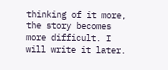thinking of it more, the story becomes more difficult. I will write it later.